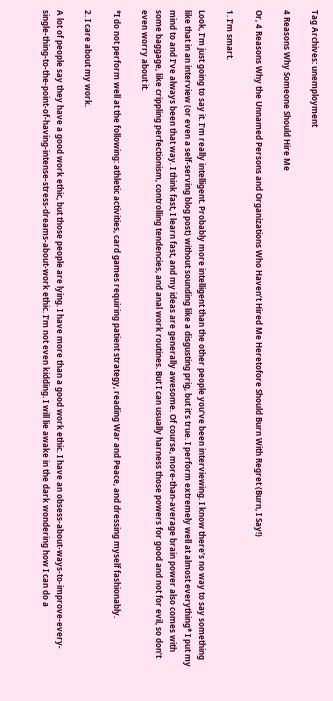Tag Archives: unemployment

4 Reasons Why Someone Should Hire Me

Or, 4 Reasons Why the Unnamed Persons and Organizations Who Haven’t Hired Me Heretofore Should Burn With Regret (Burn, I Say!)

1. I’m smart.

Look, I’m just going to say it. I’m really intelligent. Probably more intelligent than the other people you’ve been interviewing. I know there’s no way to say something like that in an interview (or even a self-serving blog post) without sounding like a disgusting prig, but it’s true. I perform extremely well at almost everything* I put my mind to and I’ve always been that way. I think fast, I learn fast, and my ideas are generally awesome. Of course, more-than-average brain power also comes with some baggage, like crippling perfectionism, controlling tendencies, and anal work routines. But I can usually harness those powers for good and not for evil, so don’t even worry about it.

*I do not perform well at the following: athletic activities, card games requiring patient strategy, reading War and Peace, and dressing myself fashionably.

2. I care about my work.

A lot of people say they have a good work ethic, but those people are lying. I have more than a good work ethic. I have an obsess-about-ways-to-improve-every-single-thing-to-the-point-of-having-intense-stress-dreams-about-work ethic. I’m not even kidding. I will lie awake in the dark wondering how I can do a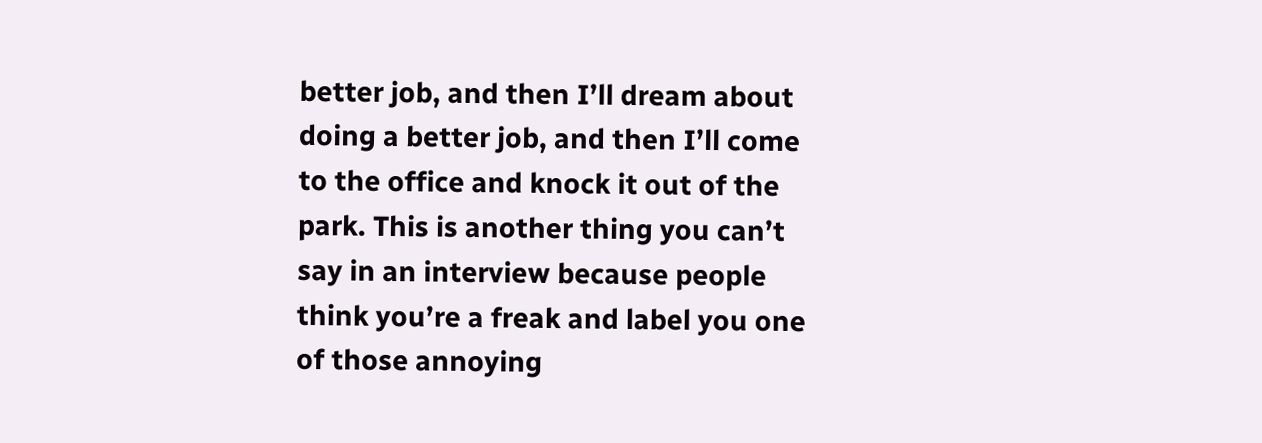better job, and then I’ll dream about doing a better job, and then I’ll come to the office and knock it out of the park. This is another thing you can’t say in an interview because people think you’re a freak and label you one of those annoying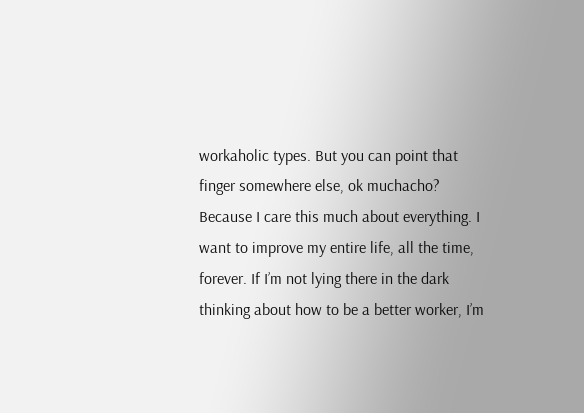workaholic types. But you can point that finger somewhere else, ok muchacho? Because I care this much about everything. I want to improve my entire life, all the time, forever. If I’m not lying there in the dark thinking about how to be a better worker, I’m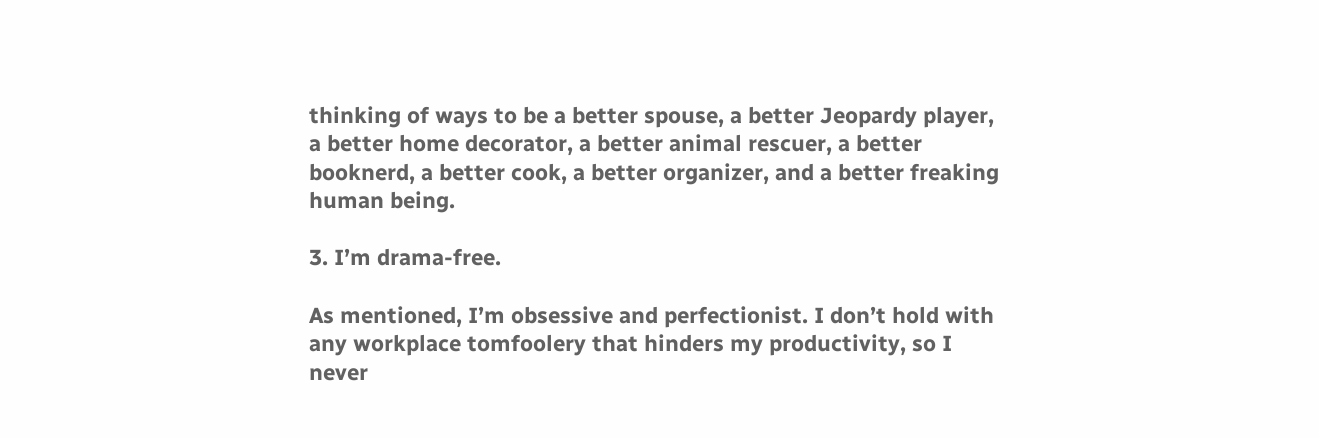thinking of ways to be a better spouse, a better Jeopardy player, a better home decorator, a better animal rescuer, a better booknerd, a better cook, a better organizer, and a better freaking human being.

3. I’m drama-free.

As mentioned, I’m obsessive and perfectionist. I don’t hold with any workplace tomfoolery that hinders my productivity, so I never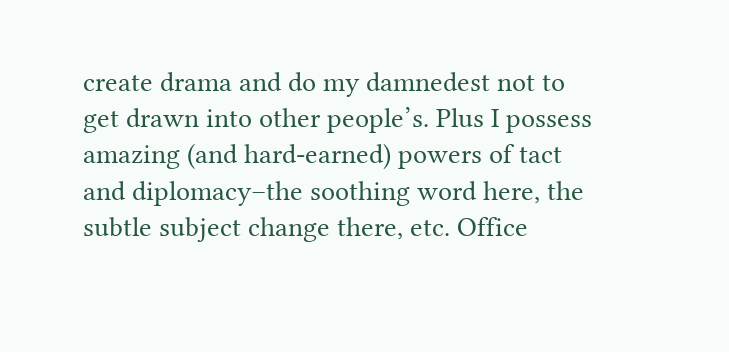create drama and do my damnedest not to get drawn into other people’s. Plus I possess amazing (and hard-earned) powers of tact and diplomacy–the soothing word here, the subtle subject change there, etc. Office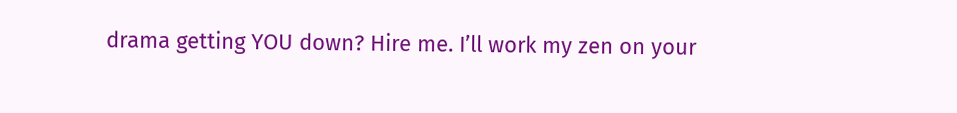drama getting YOU down? Hire me. I’ll work my zen on your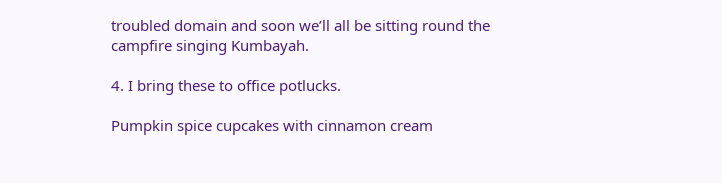troubled domain and soon we’ll all be sitting round the campfire singing Kumbayah.

4. I bring these to office potlucks.

Pumpkin spice cupcakes with cinnamon cream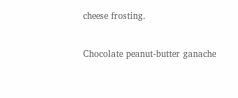cheese frosting.

Chocolate peanut-butter ganache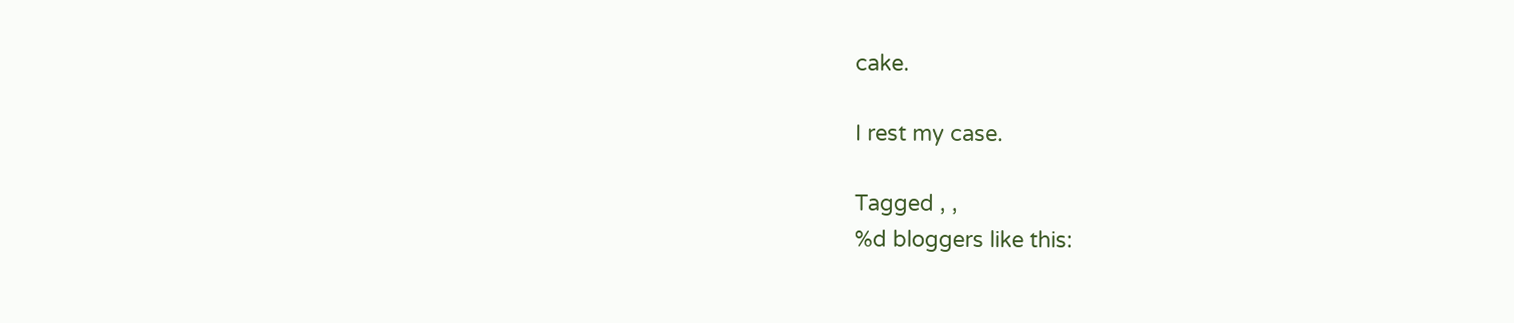cake.

I rest my case.

Tagged , ,
%d bloggers like this: